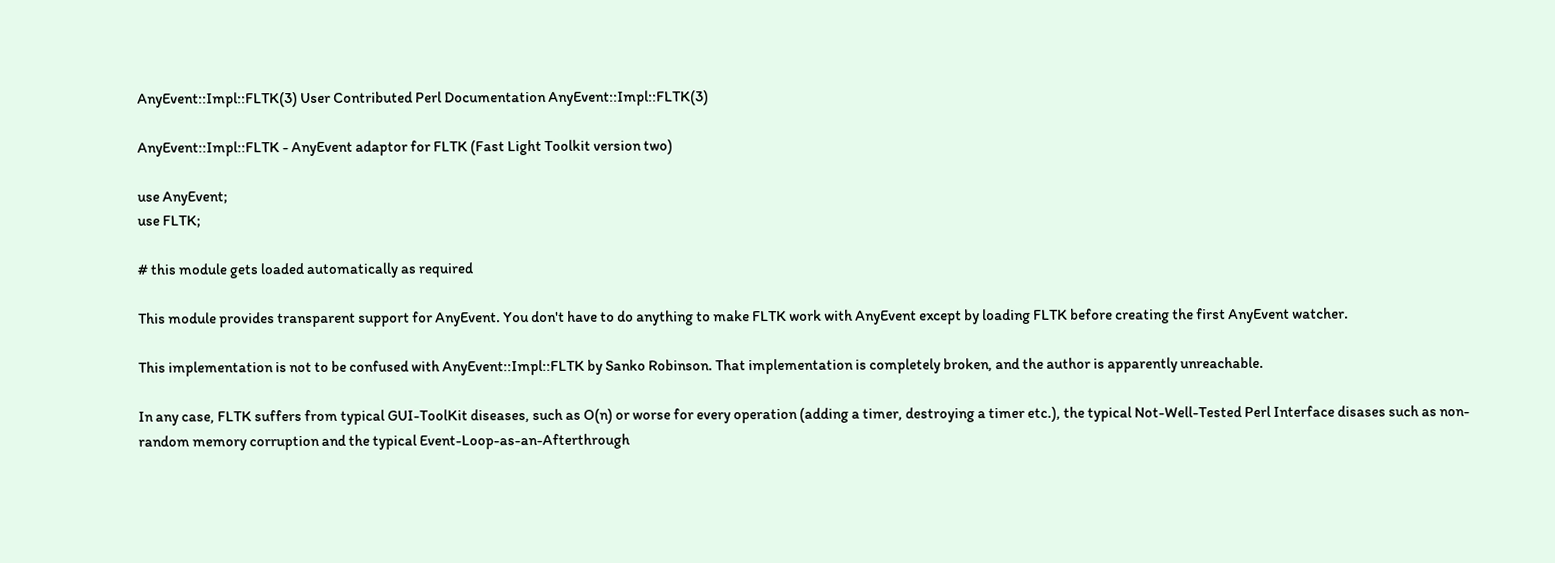AnyEvent::Impl::FLTK(3) User Contributed Perl Documentation AnyEvent::Impl::FLTK(3)

AnyEvent::Impl::FLTK - AnyEvent adaptor for FLTK (Fast Light Toolkit version two)

use AnyEvent;
use FLTK;

# this module gets loaded automatically as required

This module provides transparent support for AnyEvent. You don't have to do anything to make FLTK work with AnyEvent except by loading FLTK before creating the first AnyEvent watcher.

This implementation is not to be confused with AnyEvent::Impl::FLTK by Sanko Robinson. That implementation is completely broken, and the author is apparently unreachable.

In any case, FLTK suffers from typical GUI-ToolKit diseases, such as O(n) or worse for every operation (adding a timer, destroying a timer etc.), the typical Not-Well-Tested Perl Interface disases such as non-random memory corruption and the typical Event-Loop-as-an-Afterthrough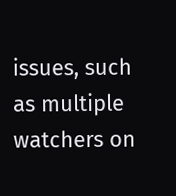issues, such as multiple watchers on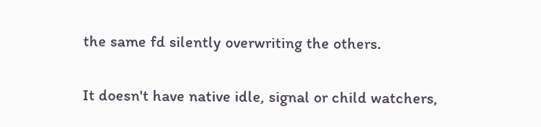the same fd silently overwriting the others.

It doesn't have native idle, signal or child watchers,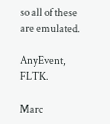so all of these are emulated.

AnyEvent, FLTK.

Marc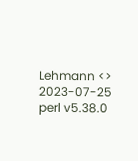Lehmann <>
2023-07-25 perl v5.38.0